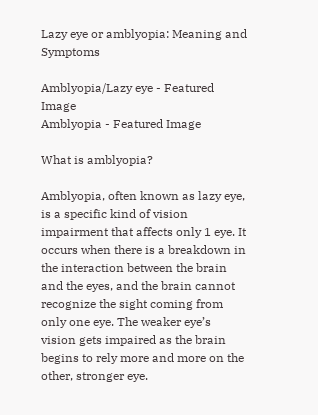Lazy eye or amblyopia: Meaning and Symptoms

Amblyopia/Lazy eye - Featured Image
Amblyopia - Featured Image

What is amblyopia?

Amblyopia, often known as lazy eye, is a specific kind of vision impairment that affects only 1 eye. It occurs when there is a breakdown in the interaction between the brain and the eyes, and the brain cannot recognize the sight coming from only one eye. The weaker eye’s vision gets impaired as the brain begins to rely more and more on the other, stronger eye.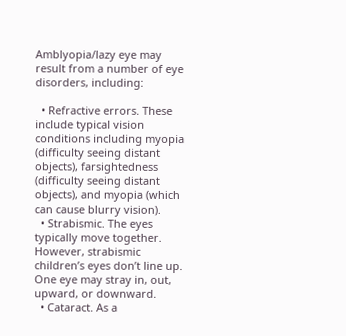Amblyopia/lazy eye may result from a number of eye disorders, including:

  • Refractive errors. These include typical vision conditions including myopia (difficulty seeing distant objects), farsightedness (difficulty seeing distant objects), and myopia (which can cause blurry vision).
  • Strabismic. The eyes typically move together. However, strabismic children’s eyes don’t line up. One eye may stray in, out, upward, or downward.
  • Cataract. As a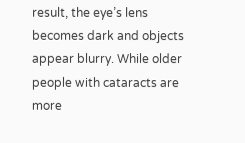result, the eye’s lens becomes dark and objects appear blurry. While older people with cataracts are more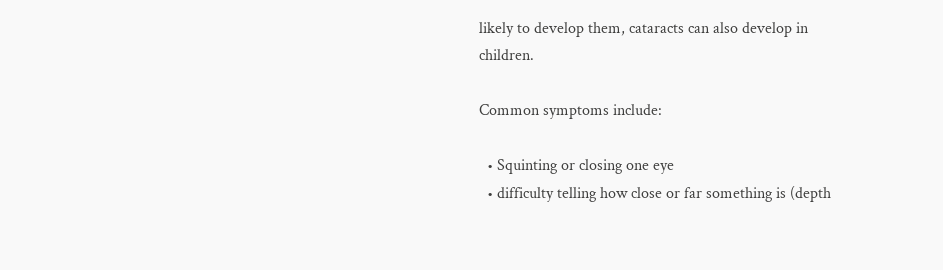likely to develop them, cataracts can also develop in children.

Common symptoms include:

  • Squinting or closing one eye
  • difficulty telling how close or far something is (depth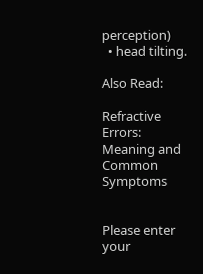perception)
  • head tilting.

Also Read:

Refractive Errors: Meaning and Common Symptoms


Please enter your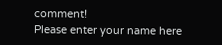comment!
Please enter your name here